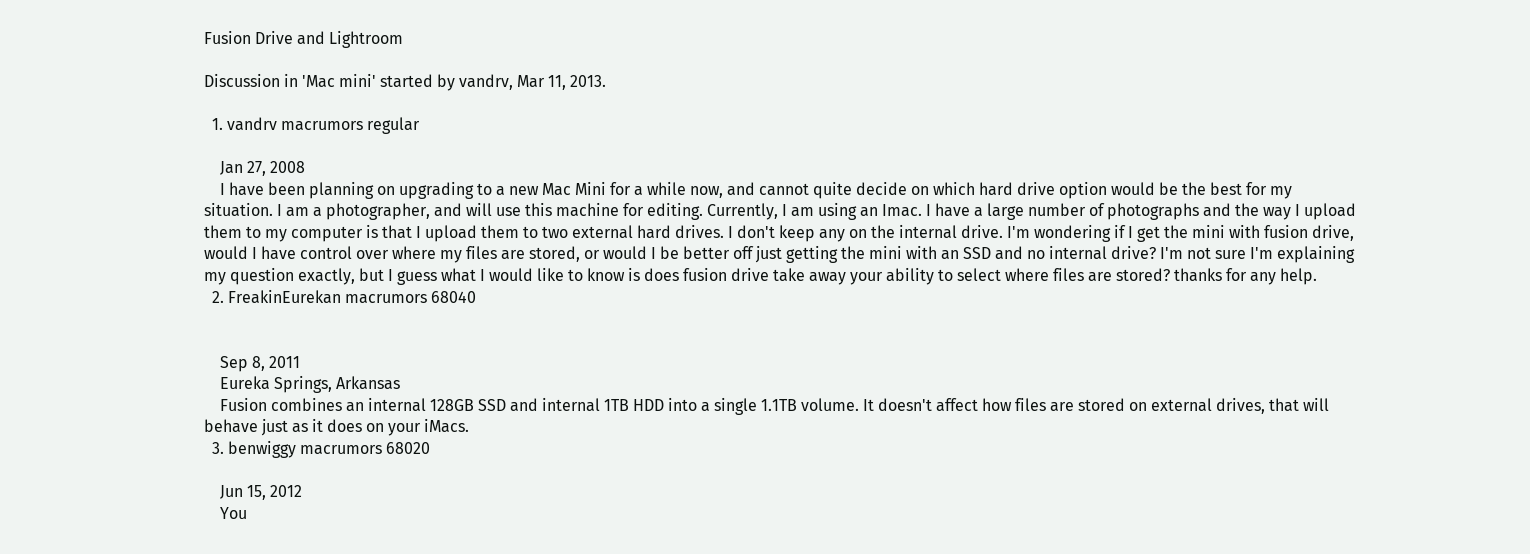Fusion Drive and Lightroom

Discussion in 'Mac mini' started by vandrv, Mar 11, 2013.

  1. vandrv macrumors regular

    Jan 27, 2008
    I have been planning on upgrading to a new Mac Mini for a while now, and cannot quite decide on which hard drive option would be the best for my situation. I am a photographer, and will use this machine for editing. Currently, I am using an Imac. I have a large number of photographs and the way I upload them to my computer is that I upload them to two external hard drives. I don't keep any on the internal drive. I'm wondering if I get the mini with fusion drive, would I have control over where my files are stored, or would I be better off just getting the mini with an SSD and no internal drive? I'm not sure I'm explaining my question exactly, but I guess what I would like to know is does fusion drive take away your ability to select where files are stored? thanks for any help.
  2. FreakinEurekan macrumors 68040


    Sep 8, 2011
    Eureka Springs, Arkansas
    Fusion combines an internal 128GB SSD and internal 1TB HDD into a single 1.1TB volume. It doesn't affect how files are stored on external drives, that will behave just as it does on your iMacs.
  3. benwiggy macrumors 68020

    Jun 15, 2012
    You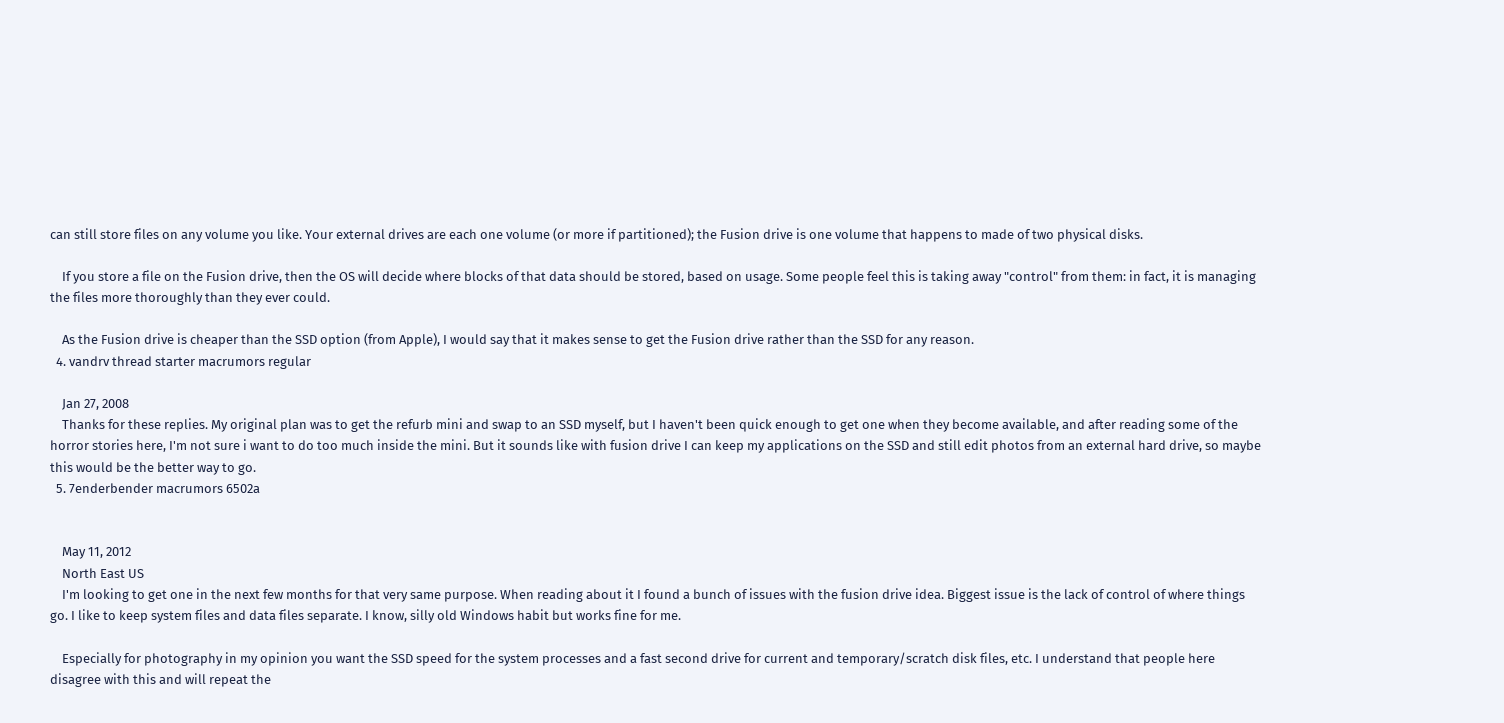can still store files on any volume you like. Your external drives are each one volume (or more if partitioned); the Fusion drive is one volume that happens to made of two physical disks.

    If you store a file on the Fusion drive, then the OS will decide where blocks of that data should be stored, based on usage. Some people feel this is taking away "control" from them: in fact, it is managing the files more thoroughly than they ever could.

    As the Fusion drive is cheaper than the SSD option (from Apple), I would say that it makes sense to get the Fusion drive rather than the SSD for any reason.
  4. vandrv thread starter macrumors regular

    Jan 27, 2008
    Thanks for these replies. My original plan was to get the refurb mini and swap to an SSD myself, but I haven't been quick enough to get one when they become available, and after reading some of the horror stories here, I'm not sure i want to do too much inside the mini. But it sounds like with fusion drive I can keep my applications on the SSD and still edit photos from an external hard drive, so maybe this would be the better way to go.
  5. 7enderbender macrumors 6502a


    May 11, 2012
    North East US
    I'm looking to get one in the next few months for that very same purpose. When reading about it I found a bunch of issues with the fusion drive idea. Biggest issue is the lack of control of where things go. I like to keep system files and data files separate. I know, silly old Windows habit but works fine for me.

    Especially for photography in my opinion you want the SSD speed for the system processes and a fast second drive for current and temporary/scratch disk files, etc. I understand that people here disagree with this and will repeat the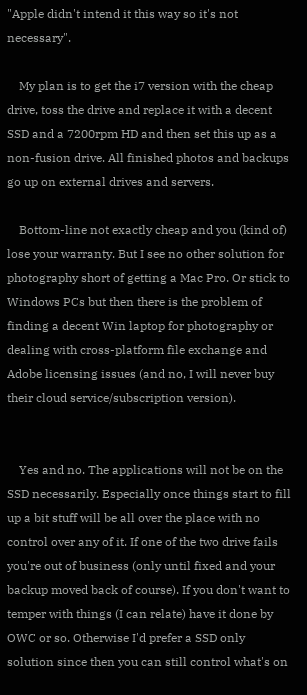"Apple didn't intend it this way so it's not necessary".

    My plan is to get the i7 version with the cheap drive, toss the drive and replace it with a decent SSD and a 7200rpm HD and then set this up as a non-fusion drive. All finished photos and backups go up on external drives and servers.

    Bottom-line not exactly cheap and you (kind of) lose your warranty. But I see no other solution for photography short of getting a Mac Pro. Or stick to Windows PCs but then there is the problem of finding a decent Win laptop for photography or dealing with cross-platform file exchange and Adobe licensing issues (and no, I will never buy their cloud service/subscription version).


    Yes and no. The applications will not be on the SSD necessarily. Especially once things start to fill up a bit stuff will be all over the place with no control over any of it. If one of the two drive fails you're out of business (only until fixed and your backup moved back of course). If you don't want to temper with things (I can relate) have it done by OWC or so. Otherwise I'd prefer a SSD only solution since then you can still control what's on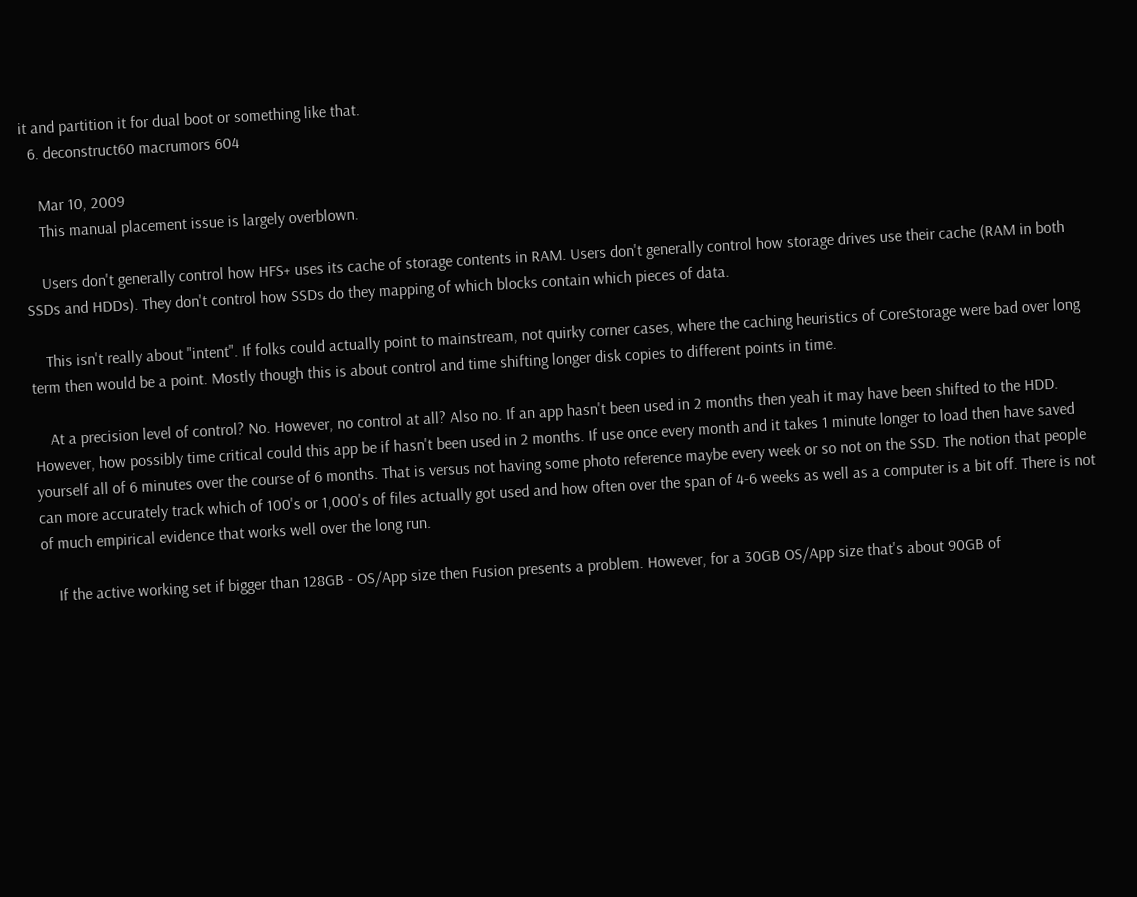it and partition it for dual boot or something like that.
  6. deconstruct60 macrumors 604

    Mar 10, 2009
    This manual placement issue is largely overblown.

    Users don't generally control how HFS+ uses its cache of storage contents in RAM. Users don't generally control how storage drives use their cache (RAM in both SSDs and HDDs). They don't control how SSDs do they mapping of which blocks contain which pieces of data.

    This isn't really about "intent". If folks could actually point to mainstream, not quirky corner cases, where the caching heuristics of CoreStorage were bad over long term then would be a point. Mostly though this is about control and time shifting longer disk copies to different points in time.

    At a precision level of control? No. However, no control at all? Also no. If an app hasn't been used in 2 months then yeah it may have been shifted to the HDD. However, how possibly time critical could this app be if hasn't been used in 2 months. If use once every month and it takes 1 minute longer to load then have saved yourself all of 6 minutes over the course of 6 months. That is versus not having some photo reference maybe every week or so not on the SSD. The notion that people can more accurately track which of 100's or 1,000's of files actually got used and how often over the span of 4-6 weeks as well as a computer is a bit off. There is not of much empirical evidence that works well over the long run.

    If the active working set if bigger than 128GB - OS/App size then Fusion presents a problem. However, for a 30GB OS/App size that's about 90GB of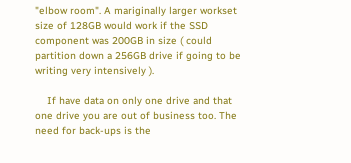"elbow room". A mariginally larger workset size of 128GB would work if the SSD component was 200GB in size ( could partition down a 256GB drive if going to be writing very intensively ).

    If have data on only one drive and that one drive you are out of business too. The need for back-ups is the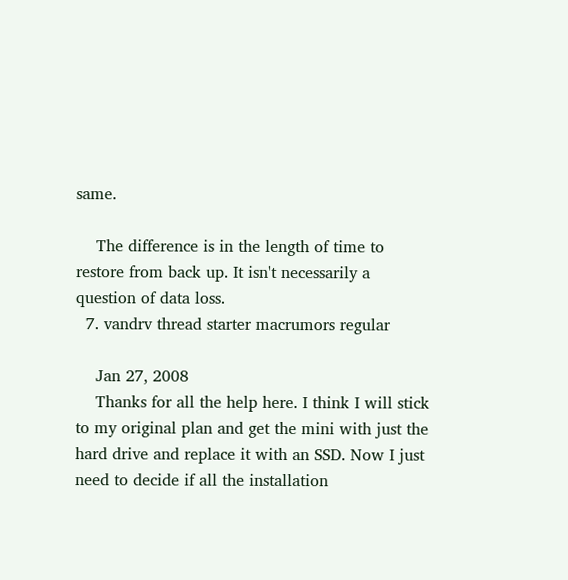same.

    The difference is in the length of time to restore from back up. It isn't necessarily a question of data loss.
  7. vandrv thread starter macrumors regular

    Jan 27, 2008
    Thanks for all the help here. I think I will stick to my original plan and get the mini with just the hard drive and replace it with an SSD. Now I just need to decide if all the installation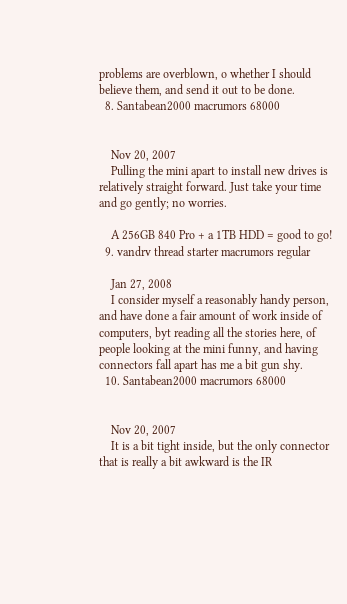problems are overblown, o whether I should believe them, and send it out to be done.
  8. Santabean2000 macrumors 68000


    Nov 20, 2007
    Pulling the mini apart to install new drives is relatively straight forward. Just take your time and go gently; no worries.

    A 256GB 840 Pro + a 1TB HDD = good to go!
  9. vandrv thread starter macrumors regular

    Jan 27, 2008
    I consider myself a reasonably handy person, and have done a fair amount of work inside of computers, byt reading all the stories here, of people looking at the mini funny, and having connectors fall apart has me a bit gun shy.
  10. Santabean2000 macrumors 68000


    Nov 20, 2007
    It is a bit tight inside, but the only connector that is really a bit awkward is the IR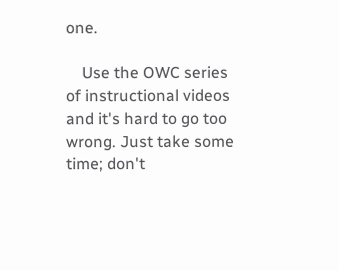one.

    Use the OWC series of instructional videos and it's hard to go too wrong. Just take some time; don't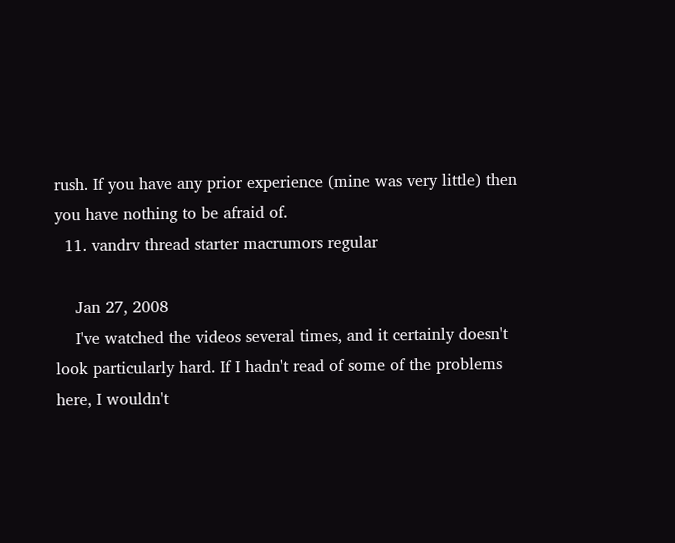rush. If you have any prior experience (mine was very little) then you have nothing to be afraid of.
  11. vandrv thread starter macrumors regular

    Jan 27, 2008
    I've watched the videos several times, and it certainly doesn't look particularly hard. If I hadn't read of some of the problems here, I wouldn't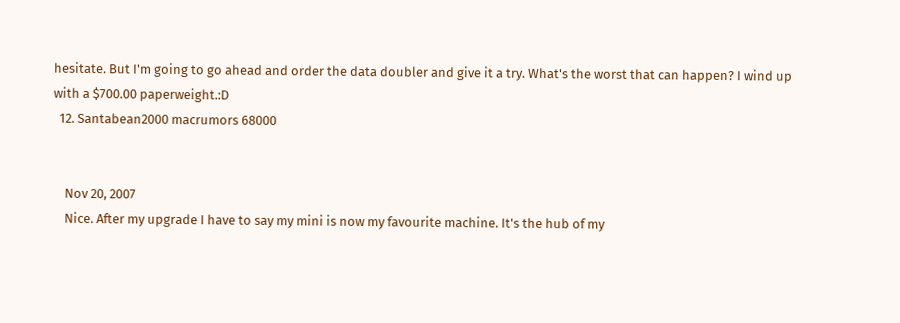hesitate. But I'm going to go ahead and order the data doubler and give it a try. What's the worst that can happen? I wind up with a $700.00 paperweight.:D
  12. Santabean2000 macrumors 68000


    Nov 20, 2007
    Nice. After my upgrade I have to say my mini is now my favourite machine. It's the hub of my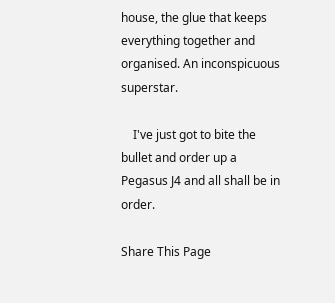house, the glue that keeps everything together and organised. An inconspicuous superstar.

    I've just got to bite the bullet and order up a Pegasus J4 and all shall be in order.

Share This Page